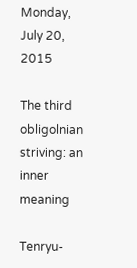Monday, July 20, 2015

The third obligolnian striving: an inner meaning

Tenryu-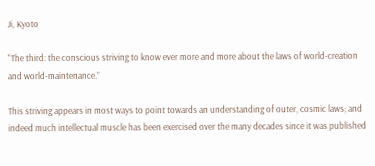Ji, Kyoto

“The third: the conscious striving to know ever more and more about the laws of world-creation and world-maintenance.”

This striving appears in most ways to point towards an understanding of outer, cosmic laws; and indeed much intellectual muscle has been exercised over the many decades since it was published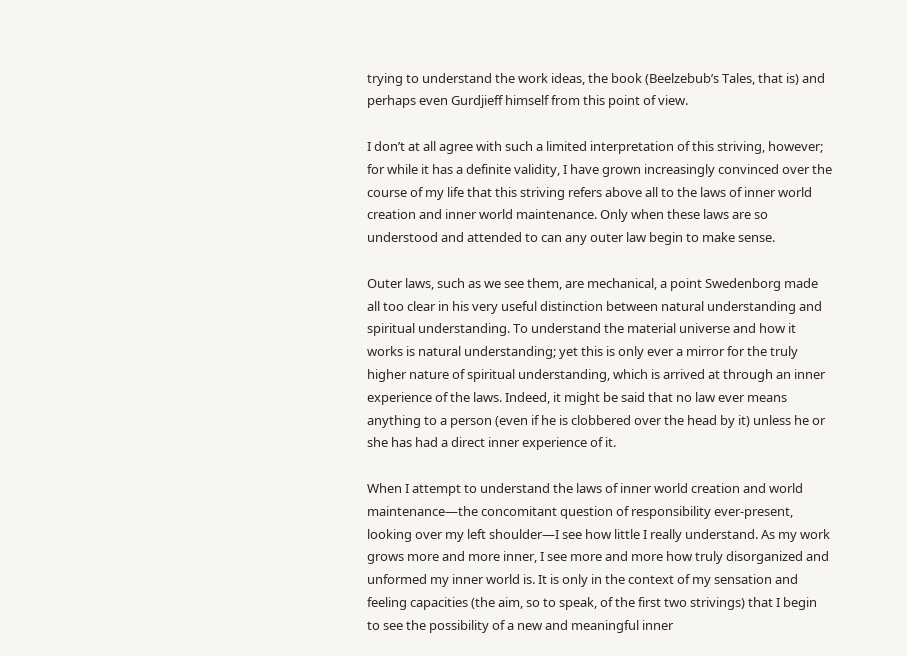trying to understand the work ideas, the book (Beelzebub’s Tales, that is) and perhaps even Gurdjieff himself from this point of view.

I don’t at all agree with such a limited interpretation of this striving, however; for while it has a definite validity, I have grown increasingly convinced over the course of my life that this striving refers above all to the laws of inner world creation and inner world maintenance. Only when these laws are so understood and attended to can any outer law begin to make sense.

Outer laws, such as we see them, are mechanical, a point Swedenborg made all too clear in his very useful distinction between natural understanding and spiritual understanding. To understand the material universe and how it works is natural understanding; yet this is only ever a mirror for the truly higher nature of spiritual understanding, which is arrived at through an inner experience of the laws. Indeed, it might be said that no law ever means anything to a person (even if he is clobbered over the head by it) unless he or she has had a direct inner experience of it.

When I attempt to understand the laws of inner world creation and world maintenance—the concomitant question of responsibility ever-present, looking over my left shoulder—I see how little I really understand. As my work grows more and more inner, I see more and more how truly disorganized and unformed my inner world is. It is only in the context of my sensation and feeling capacities (the aim, so to speak, of the first two strivings) that I begin to see the possibility of a new and meaningful inner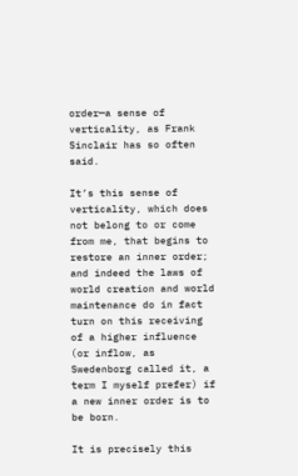order—a sense of verticality, as Frank Sinclair has so often said.

It’s this sense of verticality, which does not belong to or come from me, that begins to restore an inner order; and indeed the laws of world creation and world maintenance do in fact turn on this receiving of a higher influence (or inflow, as Swedenborg called it, a term I myself prefer) if a new inner order is to be born.

It is precisely this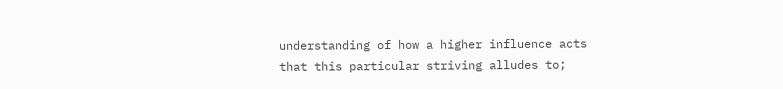understanding of how a higher influence acts that this particular striving alludes to;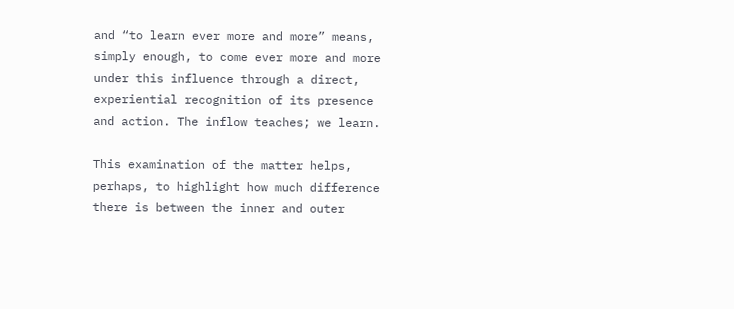and “to learn ever more and more” means, simply enough, to come ever more and more under this influence through a direct, experiential recognition of its presence and action. The inflow teaches; we learn.

This examination of the matter helps, perhaps, to highlight how much difference there is between the inner and outer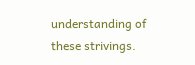understanding of these strivings.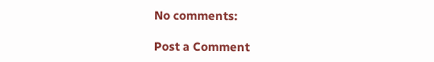No comments:

Post a Comment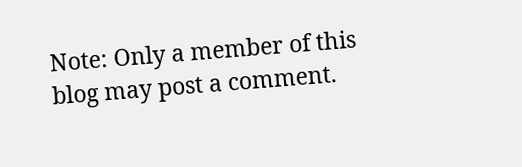Note: Only a member of this blog may post a comment.